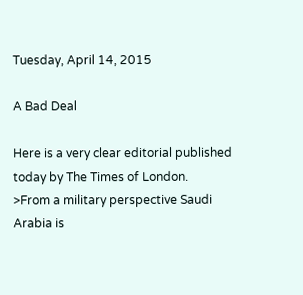Tuesday, April 14, 2015

A Bad Deal

Here is a very clear editorial published today by The Times of London.
>From a military perspective Saudi Arabia is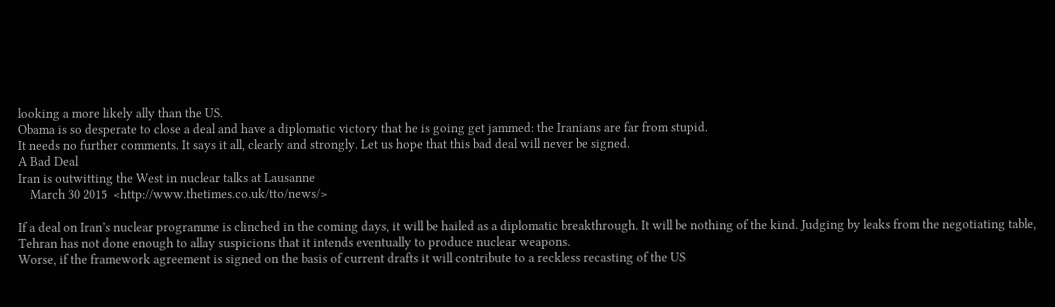looking a more likely ally than the US.
Obama is so desperate to close a deal and have a diplomatic victory that he is going get jammed: the Iranians are far from stupid.
It needs no further comments. It says it all, clearly and strongly. Let us hope that this bad deal will never be signed.
A Bad Deal
Iran is outwitting the West in nuclear talks at Lausanne
    March 30 2015  <http://www.thetimes.co.uk/tto/news/>

If a deal on Iran’s nuclear programme is clinched in the coming days, it will be hailed as a diplomatic breakthrough. It will be nothing of the kind. Judging by leaks from the negotiating table, Tehran has not done enough to allay suspicions that it intends eventually to produce nuclear weapons.
Worse, if the framework agreement is signed on the basis of current drafts it will contribute to a reckless recasting of the US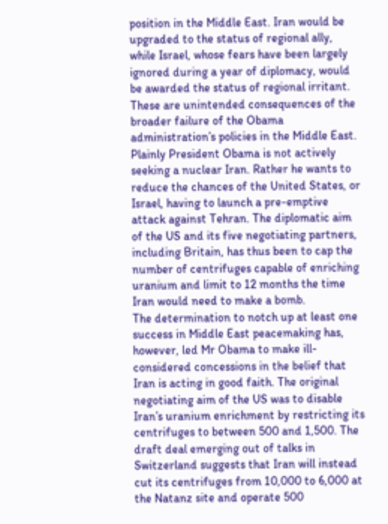position in the Middle East. Iran would be upgraded to the status of regional ally, while Israel, whose fears have been largely ignored during a year of diplomacy, would be awarded the status of regional irritant.
These are unintended consequences of the broader failure of the Obama administration’s policies in the Middle East. Plainly President Obama is not actively seeking a nuclear Iran. Rather he wants to reduce the chances of the United States, or Israel, having to launch a pre-emptive attack against Tehran. The diplomatic aim of the US and its five negotiating partners, including Britain, has thus been to cap the number of centrifuges capable of enriching uranium and limit to 12 months the time Iran would need to make a bomb.
The determination to notch up at least one success in Middle East peacemaking has, however, led Mr Obama to make ill-considered concessions in the belief that Iran is acting in good faith. The original negotiating aim of the US was to disable Iran’s uranium enrichment by restricting its centrifuges to between 500 and 1,500. The draft deal emerging out of talks in Switzerland suggests that Iran will instead cut its centrifuges from 10,000 to 6,000 at the Natanz site and operate 500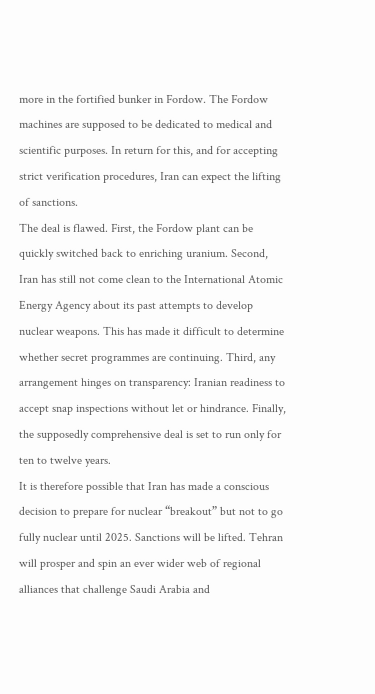more in the fortified bunker in Fordow. The Fordow machines are supposed to be dedicated to medical and scientific purposes. In return for this, and for accepting strict verification procedures, Iran can expect the lifting of sanctions.
The deal is flawed. First, the Fordow plant can be quickly switched back to enriching uranium. Second, Iran has still not come clean to the International Atomic Energy Agency about its past attempts to develop nuclear weapons. This has made it difficult to determine whether secret programmes are continuing. Third, any arrangement hinges on transparency: Iranian readiness to accept snap inspections without let or hindrance. Finally, the supposedly comprehensive deal is set to run only for ten to twelve years.
It is therefore possible that Iran has made a conscious decision to prepare for nuclear “breakout” but not to go fully nuclear until 2025. Sanctions will be lifted. Tehran will prosper and spin an ever wider web of regional alliances that challenge Saudi Arabia and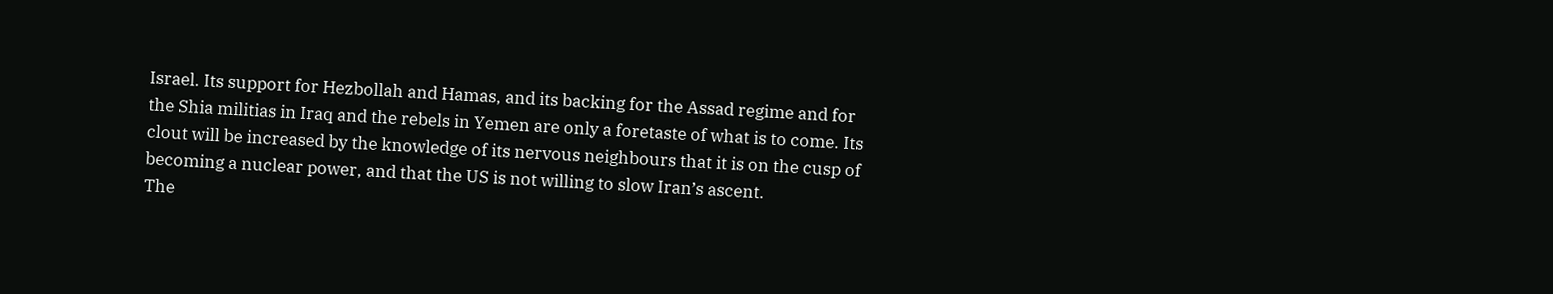Israel. Its support for Hezbollah and Hamas, and its backing for the Assad regime and for the Shia militias in Iraq and the rebels in Yemen are only a foretaste of what is to come. Its clout will be increased by the knowledge of its nervous neighbours that it is on the cusp of becoming a nuclear power, and that the US is not willing to slow Iran’s ascent.
The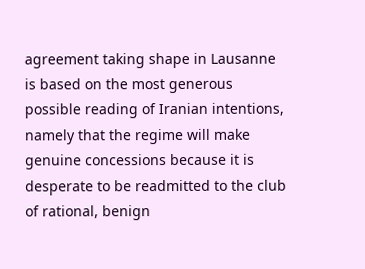agreement taking shape in Lausanne is based on the most generous possible reading of Iranian intentions, namely that the regime will make genuine concessions because it is desperate to be readmitted to the club of rational, benign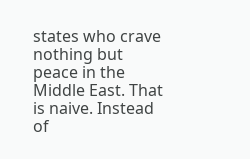states who crave nothing but peace in the Middle East. That is naive. Instead of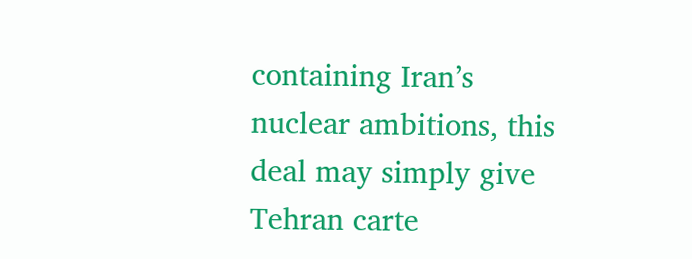containing Iran’s nuclear ambitions, this deal may simply give Tehran carte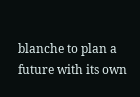blanche to plan a future with its own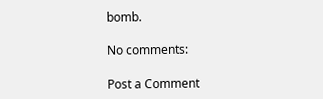bomb.

No comments:

Post a Comment